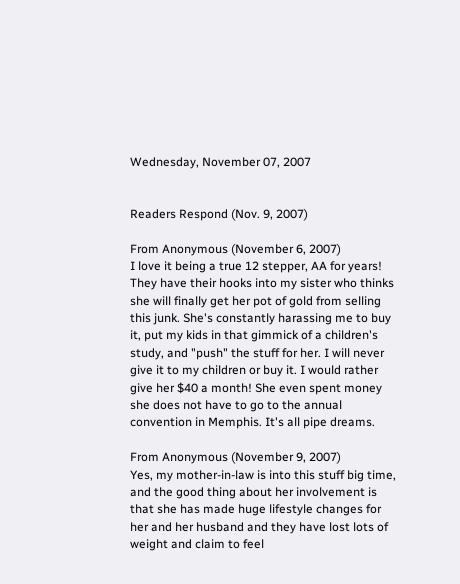Wednesday, November 07, 2007


Readers Respond (Nov. 9, 2007)

From Anonymous (November 6, 2007)
I love it being a true 12 stepper, AA for years! They have their hooks into my sister who thinks she will finally get her pot of gold from selling this junk. She's constantly harassing me to buy it, put my kids in that gimmick of a children's study, and "push" the stuff for her. I will never give it to my children or buy it. I would rather give her $40 a month! She even spent money she does not have to go to the annual convention in Memphis. It's all pipe dreams.

From Anonymous (November 9, 2007)
Yes, my mother-in-law is into this stuff big time, and the good thing about her involvement is that she has made huge lifestyle changes for her and her husband and they have lost lots of weight and claim to feel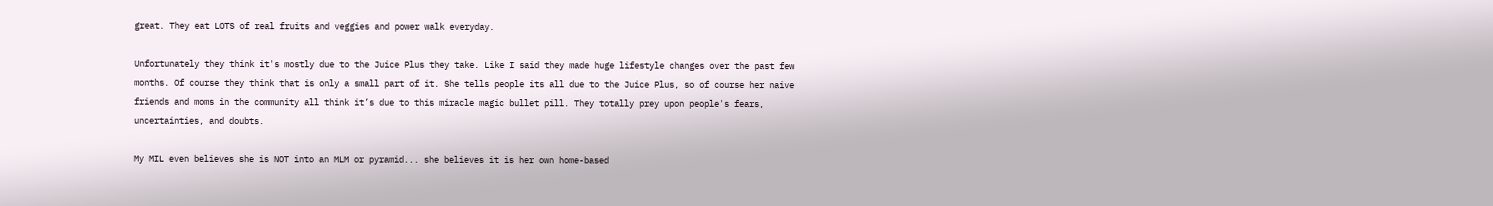great. They eat LOTS of real fruits and veggies and power walk everyday.

Unfortunately they think it's mostly due to the Juice Plus they take. Like I said they made huge lifestyle changes over the past few months. Of course they think that is only a small part of it. She tells people its all due to the Juice Plus, so of course her naive friends and moms in the community all think it’s due to this miracle magic bullet pill. They totally prey upon people's fears, uncertainties, and doubts.

My MIL even believes she is NOT into an MLM or pyramid... she believes it is her own home-based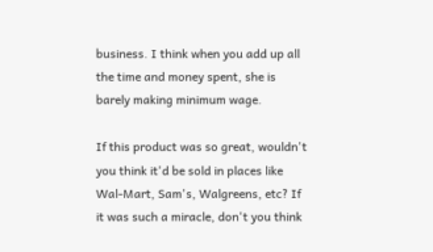business. I think when you add up all the time and money spent, she is barely making minimum wage.

If this product was so great, wouldn't you think it'd be sold in places like Wal-Mart, Sam's, Walgreens, etc? If it was such a miracle, don't you think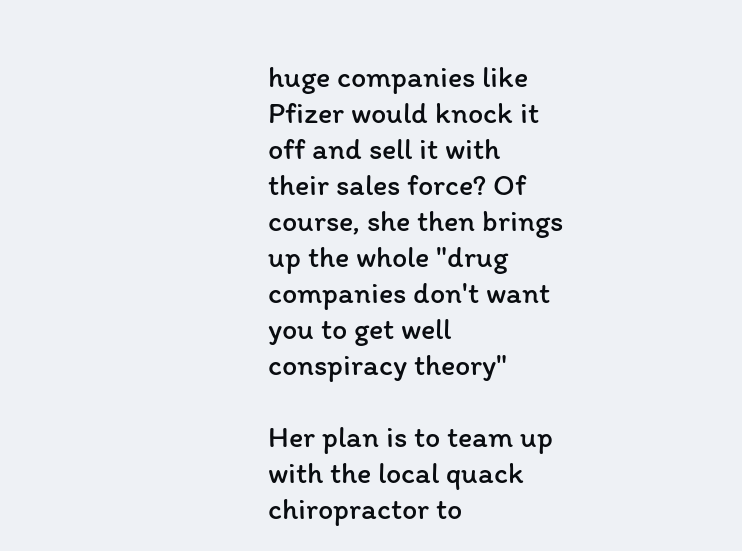huge companies like Pfizer would knock it off and sell it with their sales force? Of course, she then brings up the whole "drug companies don't want you to get well conspiracy theory"

Her plan is to team up with the local quack chiropractor to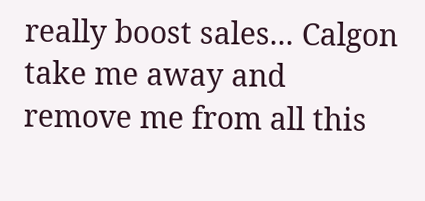really boost sales... Calgon take me away and remove me from all this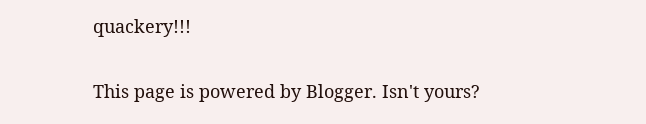quackery!!!

This page is powered by Blogger. Isn't yours?